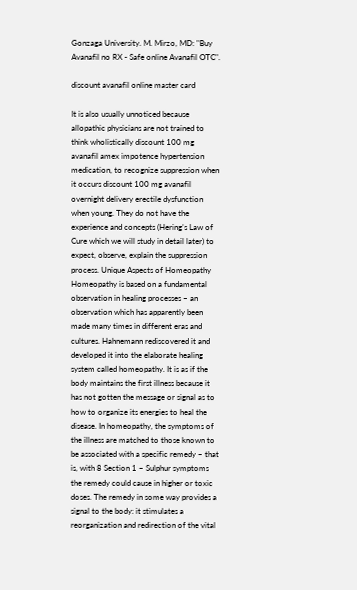Gonzaga University. M. Mirzo, MD: "Buy Avanafil no RX - Safe online Avanafil OTC".

discount avanafil online master card

It is also usually unnoticed because allopathic physicians are not trained to think wholistically discount 100 mg avanafil amex impotence hypertension medication, to recognize suppression when it occurs discount 100 mg avanafil overnight delivery erectile dysfunction when young. They do not have the experience and concepts (Hering’s Law of Cure which we will study in detail later) to expect, observe, explain the suppression process. Unique Aspects of Homeopathy Homeopathy is based on a fundamental observation in healing processes – an observation which has apparently been made many times in different eras and cultures. Hahnemann rediscovered it and developed it into the elaborate healing system called homeopathy. It is as if the body maintains the first illness because it has not gotten the message or signal as to how to organize its energies to heal the disease. In homeopathy, the symptoms of the illness are matched to those known to be associated with a specific remedy – that is, with 8 Section 1 – Sulphur symptoms the remedy could cause in higher or toxic doses. The remedy in some way provides a signal to the body: it stimulates a reorganization and redirection of the vital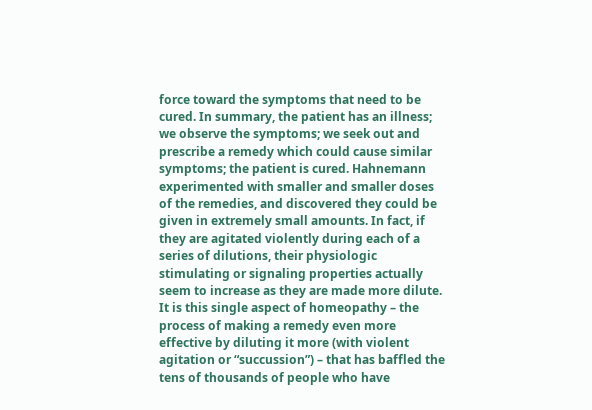force toward the symptoms that need to be cured. In summary, the patient has an illness; we observe the symptoms; we seek out and prescribe a remedy which could cause similar symptoms; the patient is cured. Hahnemann experimented with smaller and smaller doses of the remedies, and discovered they could be given in extremely small amounts. In fact, if they are agitated violently during each of a series of dilutions, their physiologic stimulating or signaling properties actually seem to increase as they are made more dilute. It is this single aspect of homeopathy – the process of making a remedy even more effective by diluting it more (with violent agitation or “succussion”) – that has baffled the tens of thousands of people who have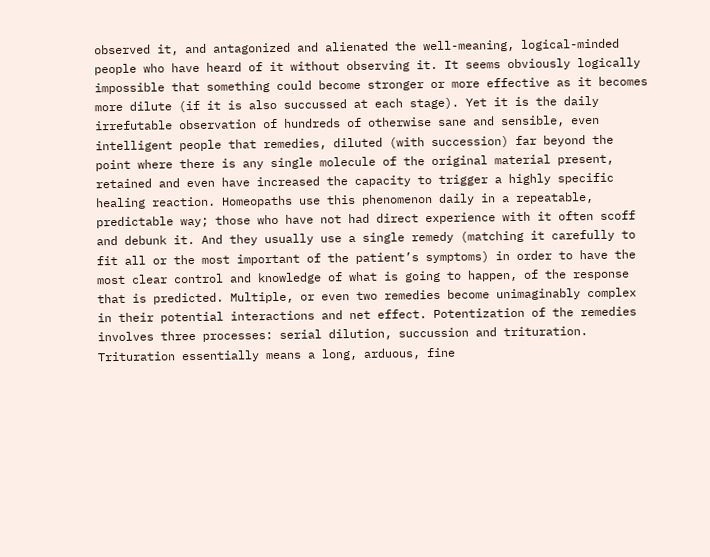observed it, and antagonized and alienated the well-meaning, logical-minded people who have heard of it without observing it. It seems obviously logically impossible that something could become stronger or more effective as it becomes more dilute (if it is also succussed at each stage). Yet it is the daily irrefutable observation of hundreds of otherwise sane and sensible, even intelligent people that remedies, diluted (with succession) far beyond the point where there is any single molecule of the original material present, retained and even have increased the capacity to trigger a highly specific healing reaction. Homeopaths use this phenomenon daily in a repeatable, predictable way; those who have not had direct experience with it often scoff and debunk it. And they usually use a single remedy (matching it carefully to fit all or the most important of the patient’s symptoms) in order to have the most clear control and knowledge of what is going to happen, of the response that is predicted. Multiple, or even two remedies become unimaginably complex in their potential interactions and net effect. Potentization of the remedies involves three processes: serial dilution, succussion and trituration. Trituration essentially means a long, arduous, fine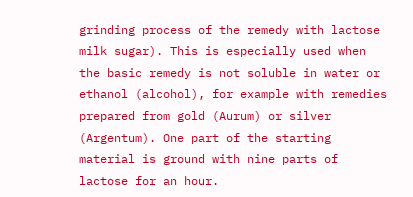grinding process of the remedy with lactose milk sugar). This is especially used when the basic remedy is not soluble in water or ethanol (alcohol), for example with remedies prepared from gold (Aurum) or silver (Argentum). One part of the starting material is ground with nine parts of lactose for an hour.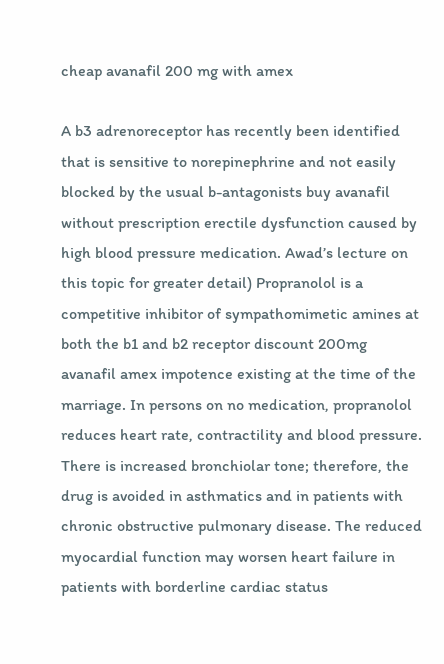cheap avanafil 200 mg with amex

A b3 adrenoreceptor has recently been identified that is sensitive to norepinephrine and not easily blocked by the usual b-antagonists buy avanafil without prescription erectile dysfunction caused by high blood pressure medication. Awad’s lecture on this topic for greater detail) Propranolol is a competitive inhibitor of sympathomimetic amines at both the b1 and b2 receptor discount 200mg avanafil amex impotence existing at the time of the marriage. In persons on no medication, propranolol reduces heart rate, contractility and blood pressure. There is increased bronchiolar tone; therefore, the drug is avoided in asthmatics and in patients with chronic obstructive pulmonary disease. The reduced myocardial function may worsen heart failure in patients with borderline cardiac status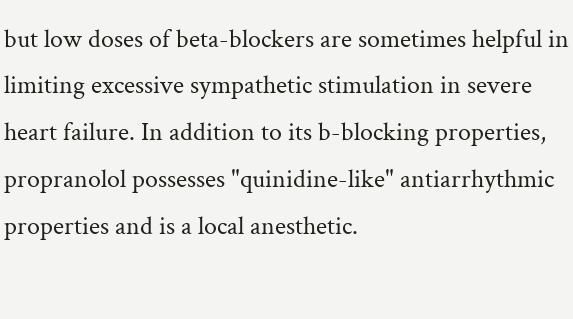but low doses of beta-blockers are sometimes helpful in limiting excessive sympathetic stimulation in severe heart failure. In addition to its b-blocking properties, propranolol possesses "quinidine-like" antiarrhythmic properties and is a local anesthetic.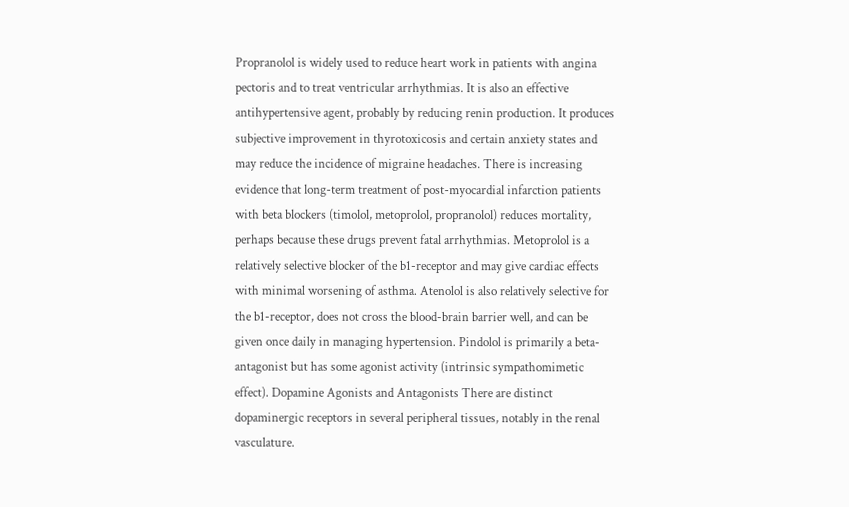Propranolol is widely used to reduce heart work in patients with angina pectoris and to treat ventricular arrhythmias. It is also an effective antihypertensive agent, probably by reducing renin production. It produces subjective improvement in thyrotoxicosis and certain anxiety states and may reduce the incidence of migraine headaches. There is increasing evidence that long-term treatment of post-myocardial infarction patients with beta blockers (timolol, metoprolol, propranolol) reduces mortality, perhaps because these drugs prevent fatal arrhythmias. Metoprolol is a relatively selective blocker of the b1-receptor and may give cardiac effects with minimal worsening of asthma. Atenolol is also relatively selective for the b1-receptor, does not cross the blood-brain barrier well, and can be given once daily in managing hypertension. Pindolol is primarily a beta-antagonist but has some agonist activity (intrinsic sympathomimetic effect). Dopamine Agonists and Antagonists There are distinct dopaminergic receptors in several peripheral tissues, notably in the renal vasculature.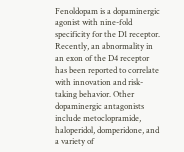Fenoldopam is a dopaminergic agonist with nine-fold specificity for the D1 receptor. Recently, an abnormality in an exon of the D4 receptor has been reported to correlate with innovation and risk-taking behavior. Other dopaminergic antagonists include metoclopramide, haloperidol, domperidone, and a variety of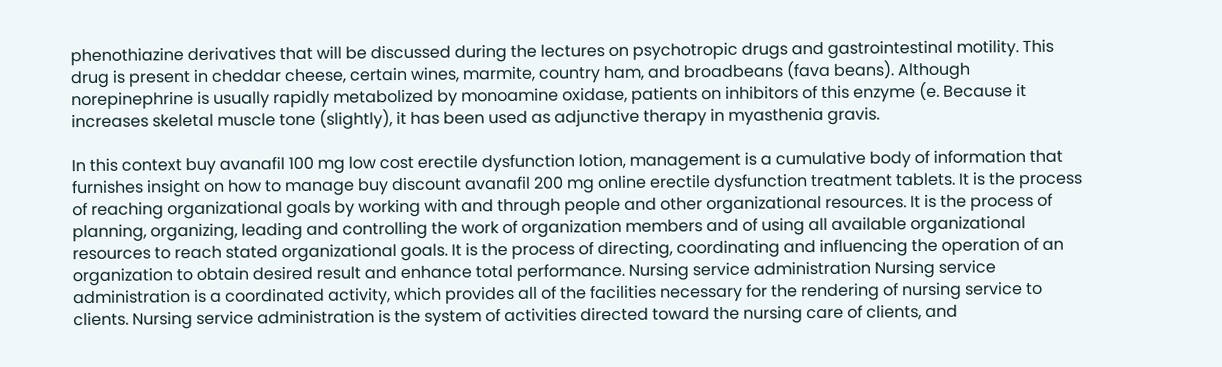phenothiazine derivatives that will be discussed during the lectures on psychotropic drugs and gastrointestinal motility. This drug is present in cheddar cheese, certain wines, marmite, country ham, and broadbeans (fava beans). Although norepinephrine is usually rapidly metabolized by monoamine oxidase, patients on inhibitors of this enzyme (e. Because it increases skeletal muscle tone (slightly), it has been used as adjunctive therapy in myasthenia gravis.

In this context buy avanafil 100 mg low cost erectile dysfunction lotion, management is a cumulative body of information that furnishes insight on how to manage buy discount avanafil 200 mg online erectile dysfunction treatment tablets. It is the process of reaching organizational goals by working with and through people and other organizational resources. It is the process of planning, organizing, leading and controlling the work of organization members and of using all available organizational resources to reach stated organizational goals. It is the process of directing, coordinating and influencing the operation of an organization to obtain desired result and enhance total performance. Nursing service administration Nursing service administration is a coordinated activity, which provides all of the facilities necessary for the rendering of nursing service to clients. Nursing service administration is the system of activities directed toward the nursing care of clients, and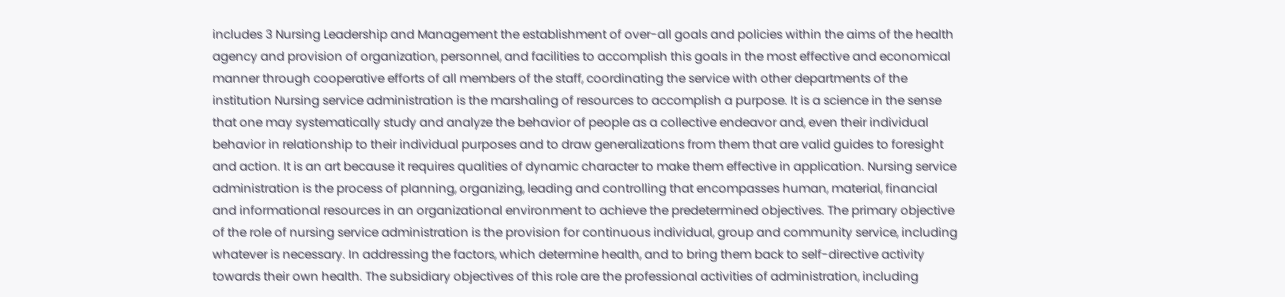includes 3 Nursing Leadership and Management the establishment of over-all goals and policies within the aims of the health agency and provision of organization, personnel, and facilities to accomplish this goals in the most effective and economical manner through cooperative efforts of all members of the staff, coordinating the service with other departments of the institution Nursing service administration is the marshaling of resources to accomplish a purpose. It is a science in the sense that one may systematically study and analyze the behavior of people as a collective endeavor and, even their individual behavior in relationship to their individual purposes and to draw generalizations from them that are valid guides to foresight and action. It is an art because it requires qualities of dynamic character to make them effective in application. Nursing service administration is the process of planning, organizing, leading and controlling that encompasses human, material, financial and informational resources in an organizational environment to achieve the predetermined objectives. The primary objective of the role of nursing service administration is the provision for continuous individual, group and community service, including whatever is necessary. In addressing the factors, which determine health, and to bring them back to self-directive activity towards their own health. The subsidiary objectives of this role are the professional activities of administration, including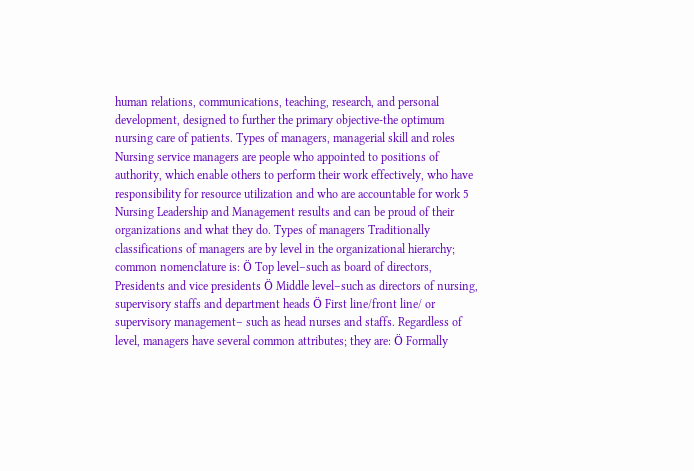human relations, communications, teaching, research, and personal development, designed to further the primary objective-the optimum nursing care of patients. Types of managers, managerial skill and roles Nursing service managers are people who appointed to positions of authority, which enable others to perform their work effectively, who have responsibility for resource utilization and who are accountable for work 5 Nursing Leadership and Management results and can be proud of their organizations and what they do. Types of managers Traditionally classifications of managers are by level in the organizational hierarchy; common nomenclature is: Ö Top level–such as board of directors, Presidents and vice presidents Ö Middle level–such as directors of nursing, supervisory staffs and department heads Ö First line/front line/ or supervisory management– such as head nurses and staffs. Regardless of level, managers have several common attributes; they are: Ö Formally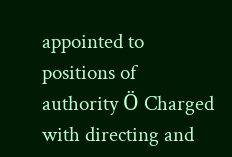appointed to positions of authority Ö Charged with directing and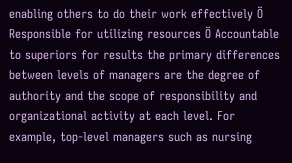enabling others to do their work effectively Ö Responsible for utilizing resources Ö Accountable to superiors for results the primary differences between levels of managers are the degree of authority and the scope of responsibility and organizational activity at each level. For example, top-level managers such as nursing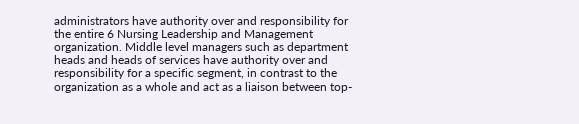administrators have authority over and responsibility for the entire 6 Nursing Leadership and Management organization. Middle level managers such as department heads and heads of services have authority over and responsibility for a specific segment, in contrast to the organization as a whole and act as a liaison between top-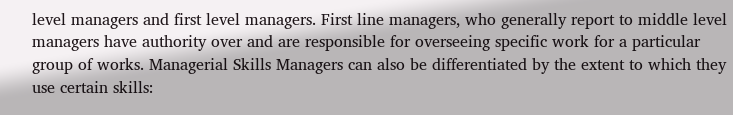level managers and first level managers. First line managers, who generally report to middle level managers have authority over and are responsible for overseeing specific work for a particular group of works. Managerial Skills Managers can also be differentiated by the extent to which they use certain skills: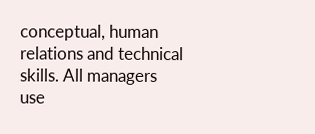conceptual, human relations and technical skills. All managers use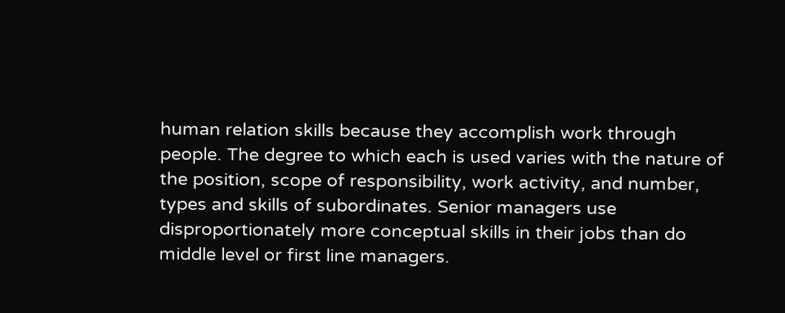human relation skills because they accomplish work through people. The degree to which each is used varies with the nature of the position, scope of responsibility, work activity, and number, types and skills of subordinates. Senior managers use disproportionately more conceptual skills in their jobs than do middle level or first line managers.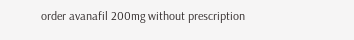order avanafil 200mg without prescription